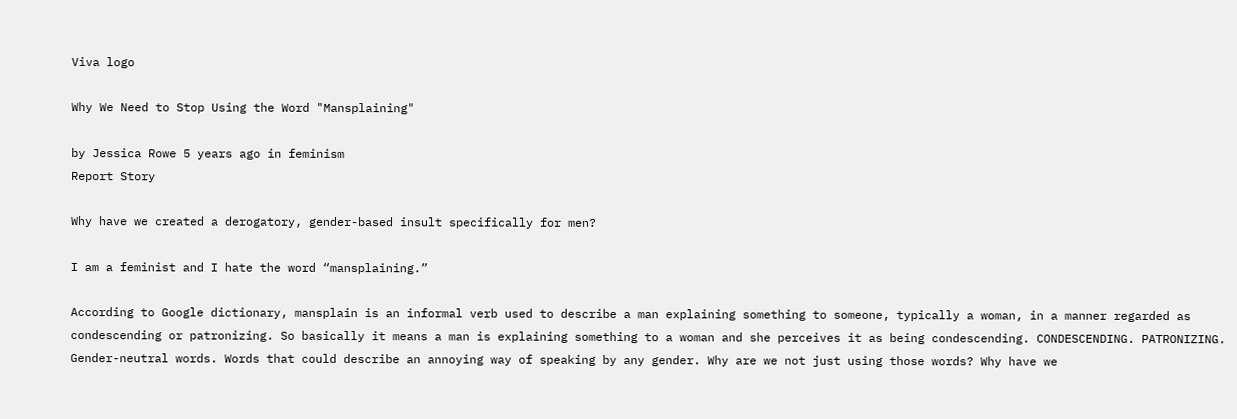Viva logo

Why We Need to Stop Using the Word "Mansplaining"

by Jessica Rowe 5 years ago in feminism
Report Story

Why have we created a derogatory, gender-based insult specifically for men?

I am a feminist and I hate the word “mansplaining.”

According to Google dictionary, mansplain is an informal verb used to describe a man explaining something to someone, typically a woman, in a manner regarded as condescending or patronizing. So basically it means a man is explaining something to a woman and she perceives it as being condescending. CONDESCENDING. PATRONIZING. Gender-neutral words. Words that could describe an annoying way of speaking by any gender. Why are we not just using those words? Why have we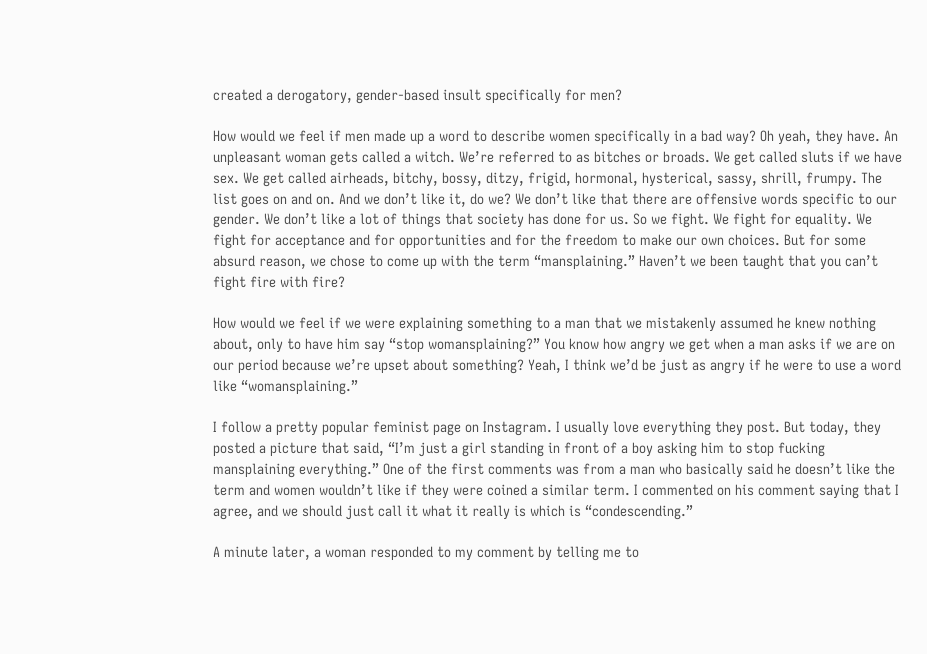created a derogatory, gender-based insult specifically for men?

How would we feel if men made up a word to describe women specifically in a bad way? Oh yeah, they have. An unpleasant woman gets called a witch. We’re referred to as bitches or broads. We get called sluts if we have sex. We get called airheads, bitchy, bossy, ditzy, frigid, hormonal, hysterical, sassy, shrill, frumpy. The list goes on and on. And we don’t like it, do we? We don’t like that there are offensive words specific to our gender. We don’t like a lot of things that society has done for us. So we fight. We fight for equality. We fight for acceptance and for opportunities and for the freedom to make our own choices. But for some absurd reason, we chose to come up with the term “mansplaining.” Haven’t we been taught that you can’t fight fire with fire?

How would we feel if we were explaining something to a man that we mistakenly assumed he knew nothing about, only to have him say “stop womansplaining?” You know how angry we get when a man asks if we are on our period because we’re upset about something? Yeah, I think we’d be just as angry if he were to use a word like “womansplaining.”

I follow a pretty popular feminist page on Instagram. I usually love everything they post. But today, they posted a picture that said, “I’m just a girl standing in front of a boy asking him to stop fucking mansplaining everything.” One of the first comments was from a man who basically said he doesn’t like the term and women wouldn’t like if they were coined a similar term. I commented on his comment saying that I agree, and we should just call it what it really is which is “condescending.”

A minute later, a woman responded to my comment by telling me to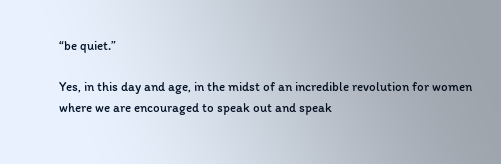“be quiet.”

Yes, in this day and age, in the midst of an incredible revolution for women where we are encouraged to speak out and speak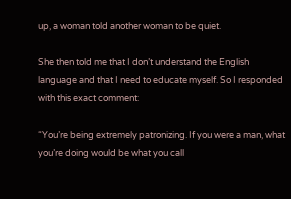up, a woman told another woman to be quiet.

She then told me that I don’t understand the English language and that I need to educate myself. So I responded with this exact comment:

“You’re being extremely patronizing. If you were a man, what you’re doing would be what you call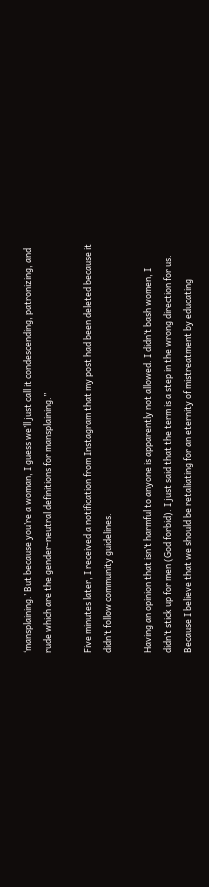‘mansplaining.’ But because you’re a woman, I guess we’ll just call it condescending, patronizing, and rude which are the gender-neutral definitions for mansplaining.”

Five minutes later, I received a notification from Instagram that my post had been deleted because it didn’t follow community guidelines.

Having an opinion that isn’t harmful to anyone is apparently not allowed. I didn’t bash women, I didn’t stick up for men (God forbid). I just said that the term is a step in the wrong direction for us. Because I believe that we should be retaliating for an eternity of mistreatment by educating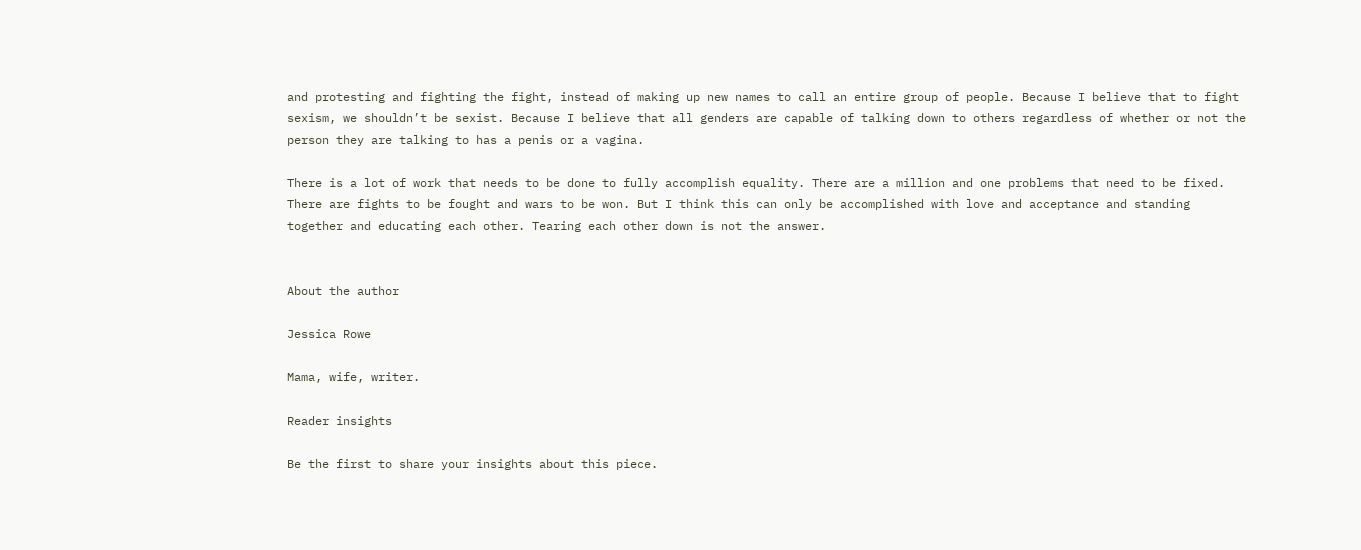and protesting and fighting the fight, instead of making up new names to call an entire group of people. Because I believe that to fight sexism, we shouldn’t be sexist. Because I believe that all genders are capable of talking down to others regardless of whether or not the person they are talking to has a penis or a vagina.

There is a lot of work that needs to be done to fully accomplish equality. There are a million and one problems that need to be fixed. There are fights to be fought and wars to be won. But I think this can only be accomplished with love and acceptance and standing together and educating each other. Tearing each other down is not the answer.


About the author

Jessica Rowe

Mama, wife, writer.

Reader insights

Be the first to share your insights about this piece.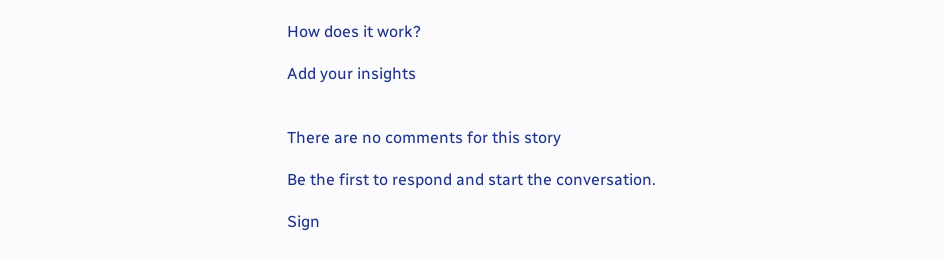How does it work?

Add your insights


There are no comments for this story

Be the first to respond and start the conversation.

Sign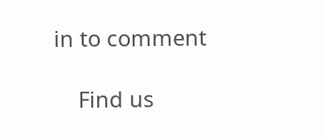in to comment

    Find us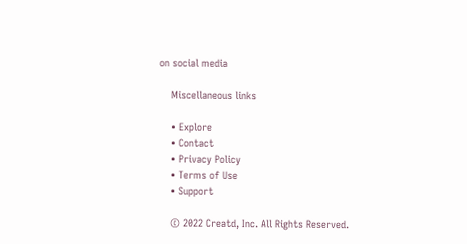on social media

    Miscellaneous links

    • Explore
    • Contact
    • Privacy Policy
    • Terms of Use
    • Support

    © 2022 Creatd, Inc. All Rights Reserved.